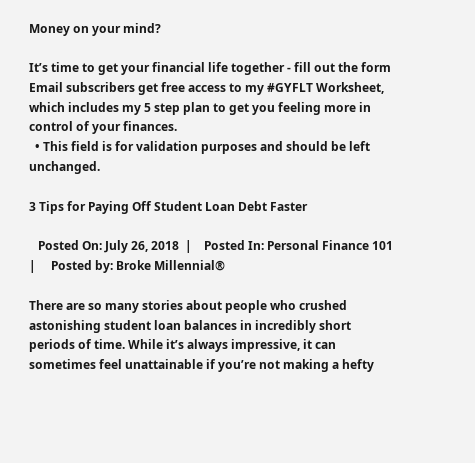Money on your mind?

It’s time to get your financial life together - fill out the form
Email subscribers get free access to my #GYFLT Worksheet, which includes my 5 step plan to get you feeling more in control of your finances.
  • This field is for validation purposes and should be left unchanged.

3 Tips for Paying Off Student Loan Debt Faster

   Posted On: July 26, 2018  |    Posted In: Personal Finance 101  |     Posted by: Broke Millennial®

There are so many stories about people who crushed astonishing student loan balances in incredibly short periods of time. While it’s always impressive, it can sometimes feel unattainable if you’re not making a hefty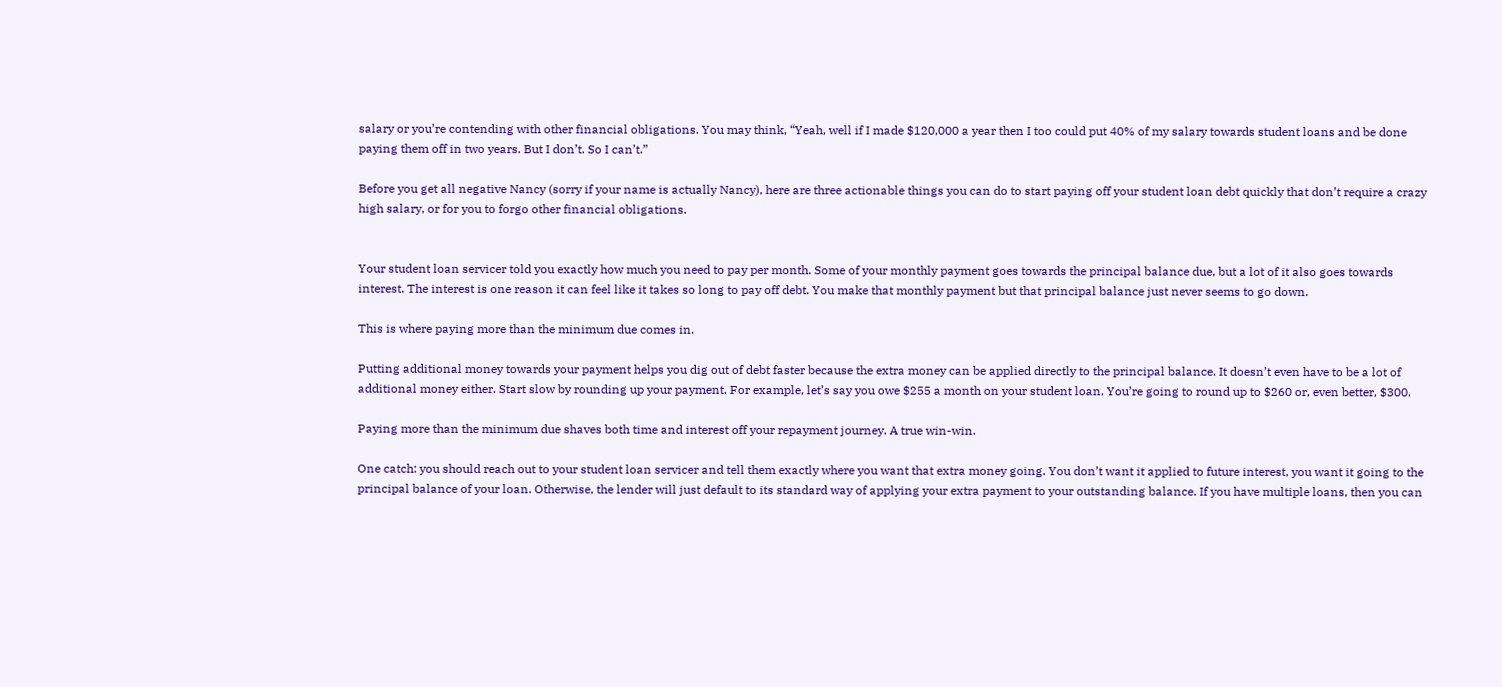salary or you’re contending with other financial obligations. You may think, “Yeah, well if I made $120,000 a year then I too could put 40% of my salary towards student loans and be done paying them off in two years. But I don’t. So I can’t.”

Before you get all negative Nancy (sorry if your name is actually Nancy), here are three actionable things you can do to start paying off your student loan debt quickly that don’t require a crazy high salary, or for you to forgo other financial obligations.


Your student loan servicer told you exactly how much you need to pay per month. Some of your monthly payment goes towards the principal balance due, but a lot of it also goes towards interest. The interest is one reason it can feel like it takes so long to pay off debt. You make that monthly payment but that principal balance just never seems to go down.

This is where paying more than the minimum due comes in.

Putting additional money towards your payment helps you dig out of debt faster because the extra money can be applied directly to the principal balance. It doesn’t even have to be a lot of additional money either. Start slow by rounding up your payment. For example, let’s say you owe $255 a month on your student loan. You’re going to round up to $260 or, even better, $300.

Paying more than the minimum due shaves both time and interest off your repayment journey. A true win-win.

One catch: you should reach out to your student loan servicer and tell them exactly where you want that extra money going. You don’t want it applied to future interest, you want it going to the principal balance of your loan. Otherwise, the lender will just default to its standard way of applying your extra payment to your outstanding balance. If you have multiple loans, then you can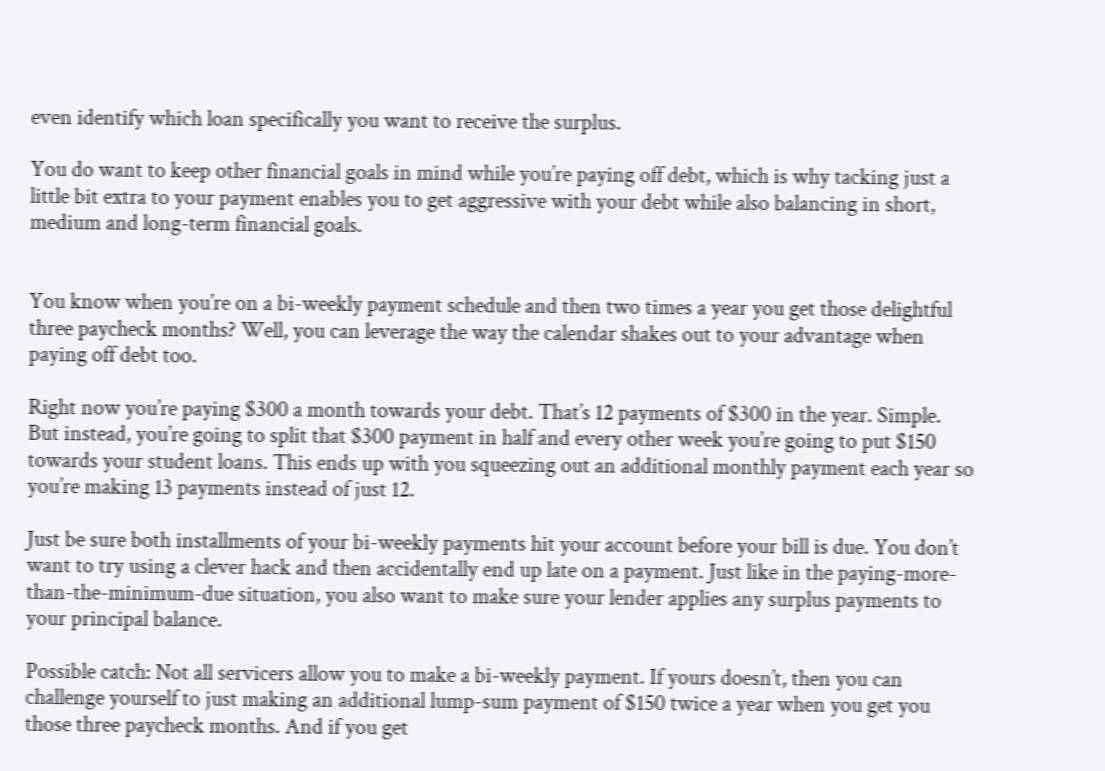even identify which loan specifically you want to receive the surplus.

You do want to keep other financial goals in mind while you’re paying off debt, which is why tacking just a little bit extra to your payment enables you to get aggressive with your debt while also balancing in short, medium and long-term financial goals.


You know when you’re on a bi-weekly payment schedule and then two times a year you get those delightful three paycheck months? Well, you can leverage the way the calendar shakes out to your advantage when paying off debt too.

Right now you’re paying $300 a month towards your debt. That’s 12 payments of $300 in the year. Simple. But instead, you’re going to split that $300 payment in half and every other week you’re going to put $150 towards your student loans. This ends up with you squeezing out an additional monthly payment each year so you’re making 13 payments instead of just 12.

Just be sure both installments of your bi-weekly payments hit your account before your bill is due. You don’t want to try using a clever hack and then accidentally end up late on a payment. Just like in the paying-more-than-the-minimum-due situation, you also want to make sure your lender applies any surplus payments to your principal balance.

Possible catch: Not all servicers allow you to make a bi-weekly payment. If yours doesn’t, then you can challenge yourself to just making an additional lump-sum payment of $150 twice a year when you get you those three paycheck months. And if you get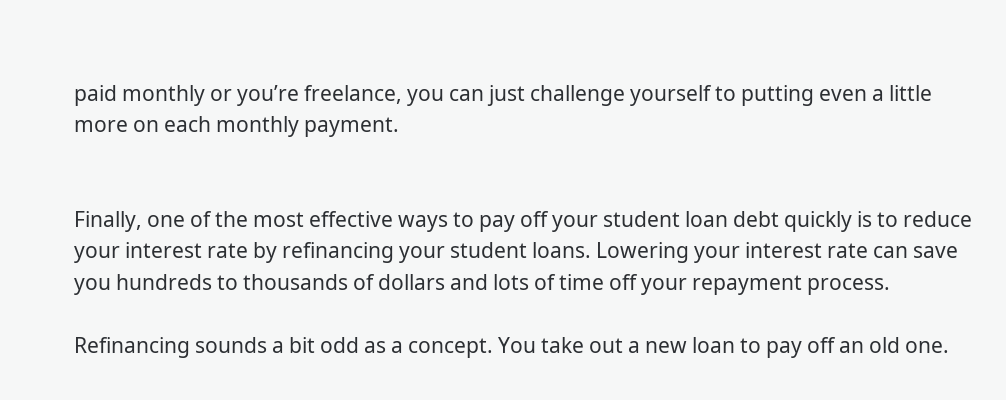paid monthly or you’re freelance, you can just challenge yourself to putting even a little more on each monthly payment.


Finally, one of the most effective ways to pay off your student loan debt quickly is to reduce your interest rate by refinancing your student loans. Lowering your interest rate can save you hundreds to thousands of dollars and lots of time off your repayment process.

Refinancing sounds a bit odd as a concept. You take out a new loan to pay off an old one.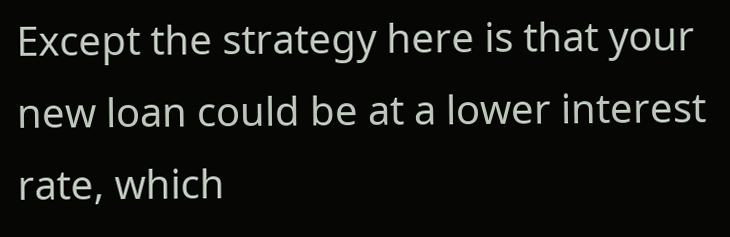Except the strategy here is that your new loan could be at a lower interest rate, which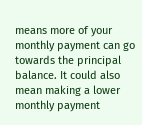means more of your monthly payment can go towards the principal balance. It could also mean making a lower monthly payment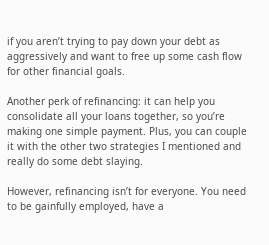if you aren’t trying to pay down your debt as aggressively and want to free up some cash flow for other financial goals.

Another perk of refinancing: it can help you consolidate all your loans together, so you’re making one simple payment. Plus, you can couple it with the other two strategies I mentioned and really do some debt slaying.

However, refinancing isn’t for everyone. You need to be gainfully employed, have a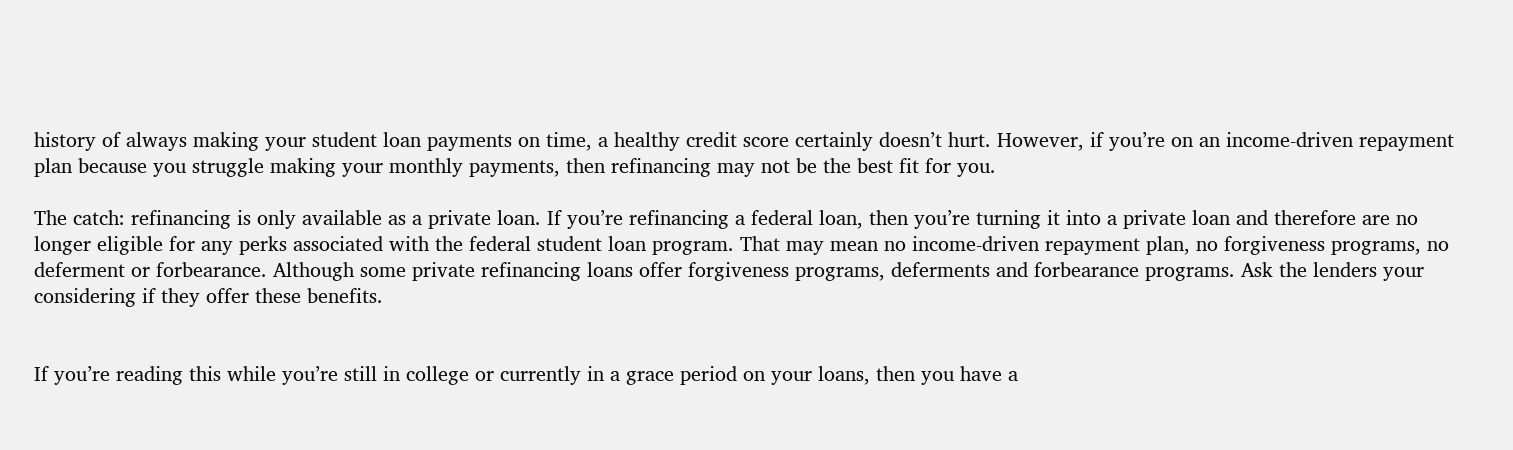history of always making your student loan payments on time, a healthy credit score certainly doesn’t hurt. However, if you’re on an income-driven repayment plan because you struggle making your monthly payments, then refinancing may not be the best fit for you.

The catch: refinancing is only available as a private loan. If you’re refinancing a federal loan, then you’re turning it into a private loan and therefore are no longer eligible for any perks associated with the federal student loan program. That may mean no income-driven repayment plan, no forgiveness programs, no deferment or forbearance. Although some private refinancing loans offer forgiveness programs, deferments and forbearance programs. Ask the lenders your considering if they offer these benefits.


If you’re reading this while you’re still in college or currently in a grace period on your loans, then you have a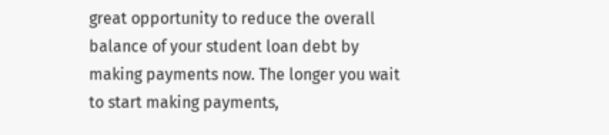great opportunity to reduce the overall balance of your student loan debt by making payments now. The longer you wait to start making payments,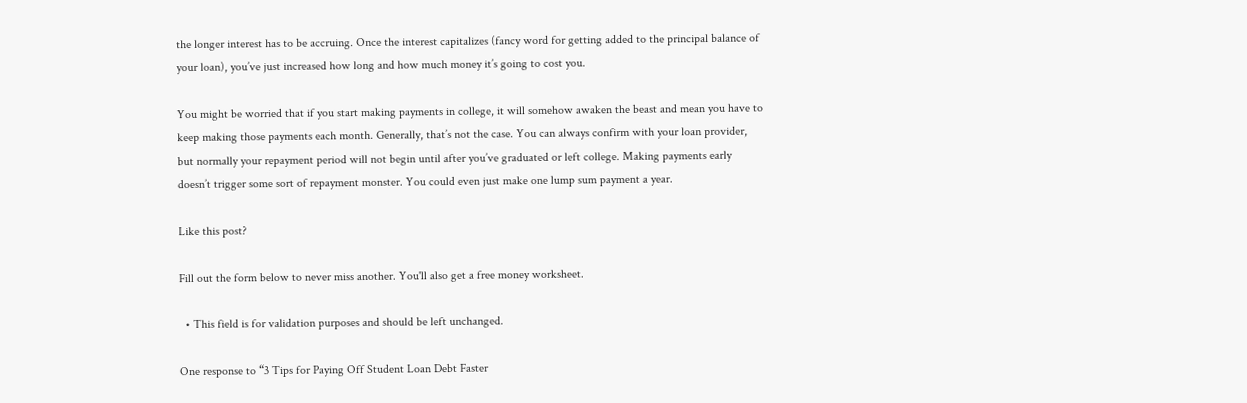the longer interest has to be accruing. Once the interest capitalizes (fancy word for getting added to the principal balance of your loan), you’ve just increased how long and how much money it’s going to cost you.

You might be worried that if you start making payments in college, it will somehow awaken the beast and mean you have to keep making those payments each month. Generally, that’s not the case. You can always confirm with your loan provider, but normally your repayment period will not begin until after you’ve graduated or left college. Making payments early doesn’t trigger some sort of repayment monster. You could even just make one lump sum payment a year.

Like this post?

Fill out the form below to never miss another. You'll also get a free money worksheet.

  • This field is for validation purposes and should be left unchanged.

One response to “3 Tips for Paying Off Student Loan Debt Faster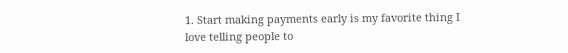1. Start making payments early is my favorite thing I love telling people to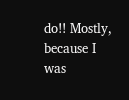do!! Mostly, because I was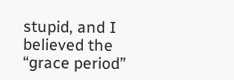stupid, and I believed the “grace period”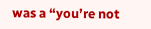was a “you’re not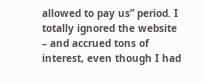allowed to pay us” period. I totally ignored the website – and accrued tons of interest, even though I had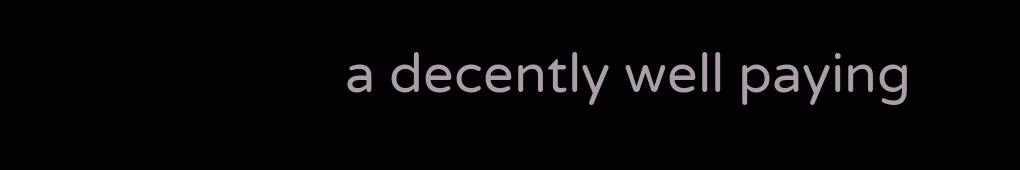a decently well paying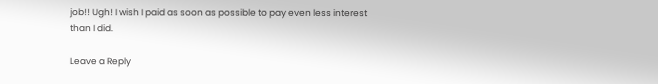job!! Ugh! I wish I paid as soon as possible to pay even less interest than I did.

Leave a Reply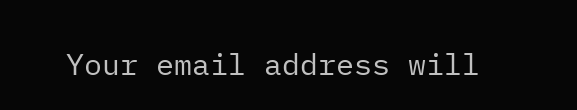Your email address will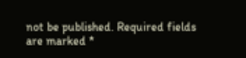not be published. Required fields are marked *